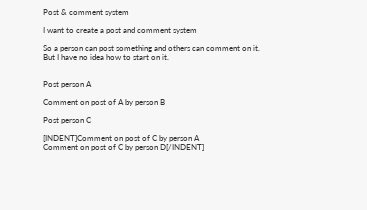Post & comment system

I want to create a post and comment system

So a person can post something and others can comment on it.
But I have no idea how to start on it.


Post person A

Comment on post of A by person B

Post person C

[INDENT]Comment on post of C by person A
Comment on post of C by person D[/INDENT]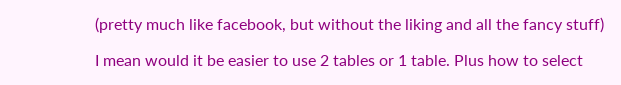(pretty much like facebook, but without the liking and all the fancy stuff)

I mean would it be easier to use 2 tables or 1 table. Plus how to select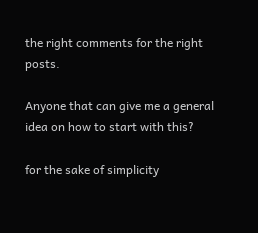the right comments for the right posts.

Anyone that can give me a general idea on how to start with this?

for the sake of simplicity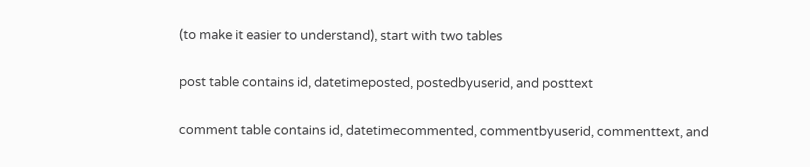(to make it easier to understand), start with two tables

post table contains id, datetimeposted, postedbyuserid, and posttext

comment table contains id, datetimecommented, commentbyuserid, commenttext, and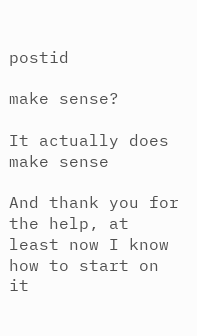postid

make sense?

It actually does make sense

And thank you for the help, at least now I know how to start on it